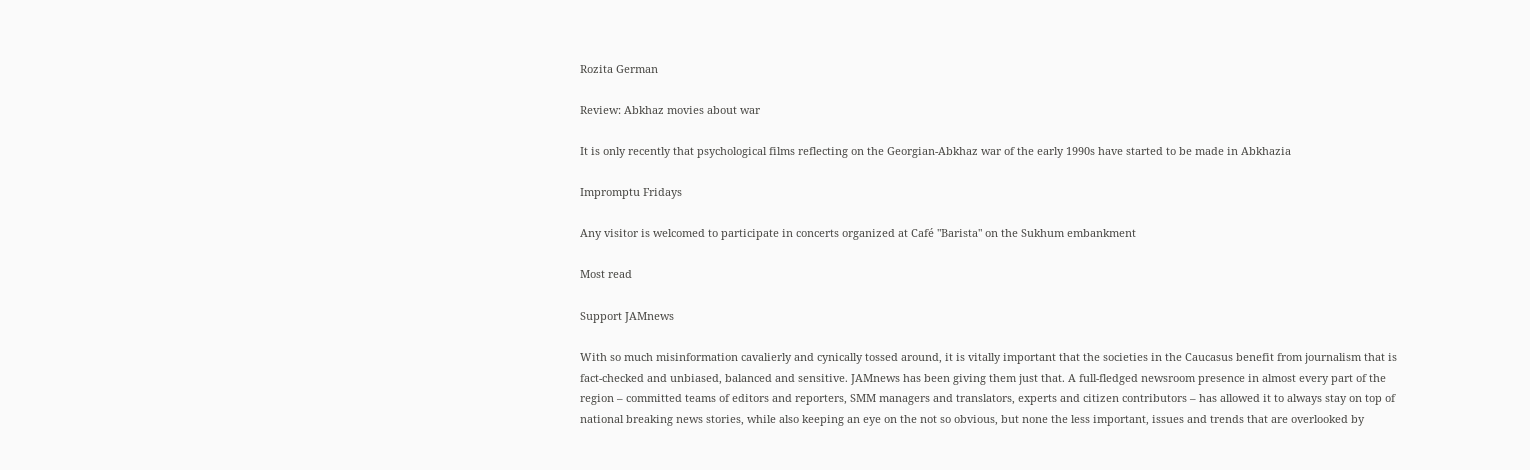Rozita German

Review: Abkhaz movies about war

It is only recently that psychological films reflecting on the Georgian-Abkhaz war of the early 1990s have started to be made in Abkhazia

Impromptu Fridays

Any visitor is welcomed to participate in concerts organized at Café "Barista" on the Sukhum embankment

Most read

Support JAMnews

With so much misinformation cavalierly and cynically tossed around, it is vitally important that the societies in the Caucasus benefit from journalism that is fact-checked and unbiased, balanced and sensitive. JAMnews has been giving them just that. A full-fledged newsroom presence in almost every part of the region – committed teams of editors and reporters, SMM managers and translators, experts and citizen contributors – has allowed it to always stay on top of national breaking news stories, while also keeping an eye on the not so obvious, but none the less important, issues and trends that are overlooked by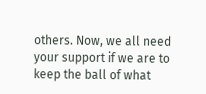others. Now, we all need your support if we are to keep the ball of what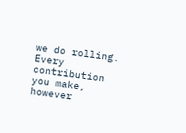we do rolling. Every contribution you make, however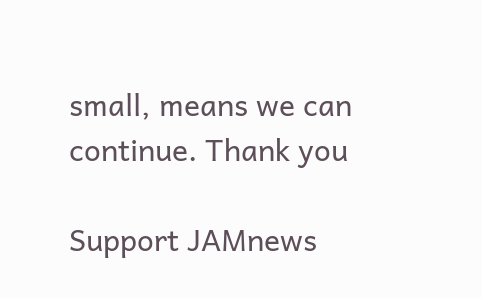small, means we can continue. Thank you

Support JAMnews